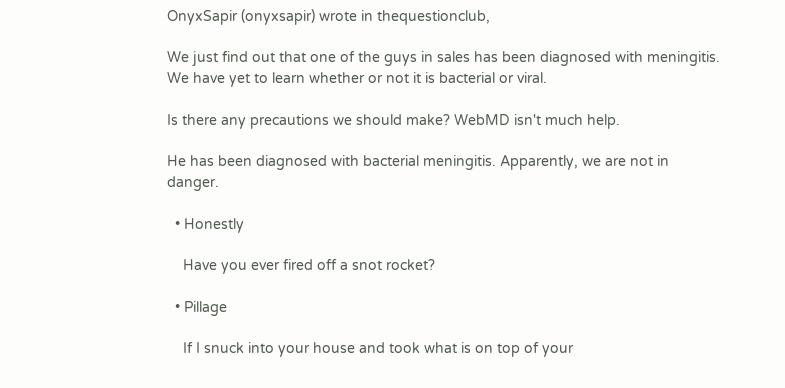OnyxSapir (onyxsapir) wrote in thequestionclub,

We just find out that one of the guys in sales has been diagnosed with meningitis. We have yet to learn whether or not it is bacterial or viral.

Is there any precautions we should make? WebMD isn't much help.

He has been diagnosed with bacterial meningitis. Apparently, we are not in danger.

  • Honestly

    Have you ever fired off a snot rocket?

  • Pillage

    If I snuck into your house and took what is on top of your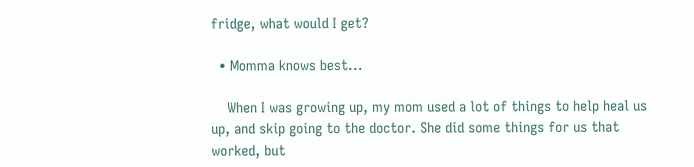fridge, what would I get?

  • Momma knows best...

    When I was growing up, my mom used a lot of things to help heal us up, and skip going to the doctor. She did some things for us that worked, but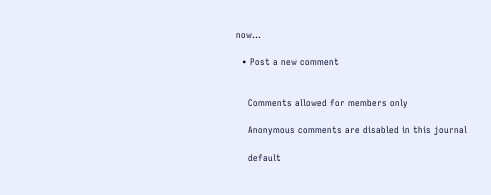now…

  • Post a new comment


    Comments allowed for members only

    Anonymous comments are disabled in this journal

    default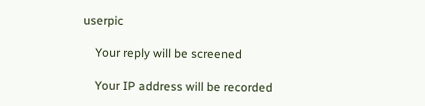userpic

    Your reply will be screened

    Your IP address will be recorded